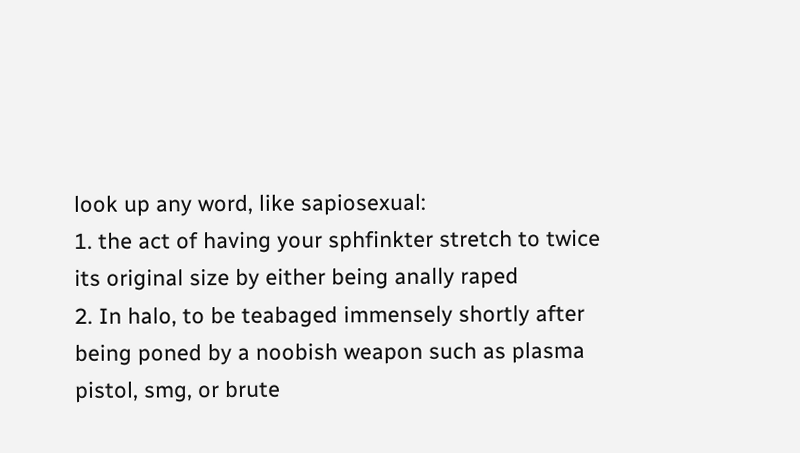look up any word, like sapiosexual:
1. the act of having your sphfinkter stretch to twice its original size by either being anally raped
2. In halo, to be teabaged immensely shortly after being poned by a noobish weapon such as plasma pistol, smg, or brute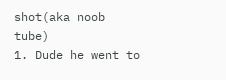shot(aka noob tube)
1. Dude he went to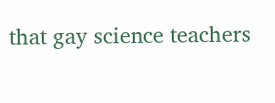that gay science teachers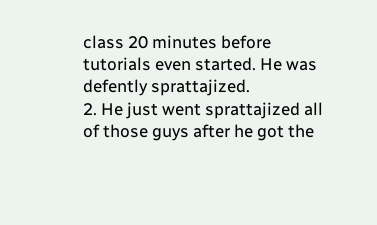class 20 minutes before tutorials even started. He was defently sprattajized.
2. He just went sprattajized all of those guys after he got the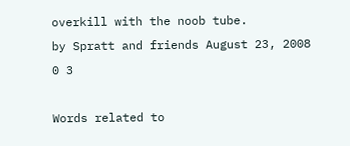overkill with the noob tube.
by Spratt and friends August 23, 2008
0 3

Words related to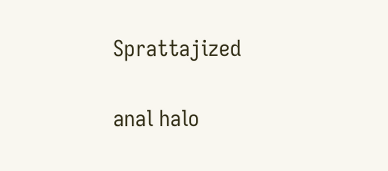Sprattajized

anal halo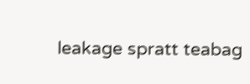leakage spratt teabag